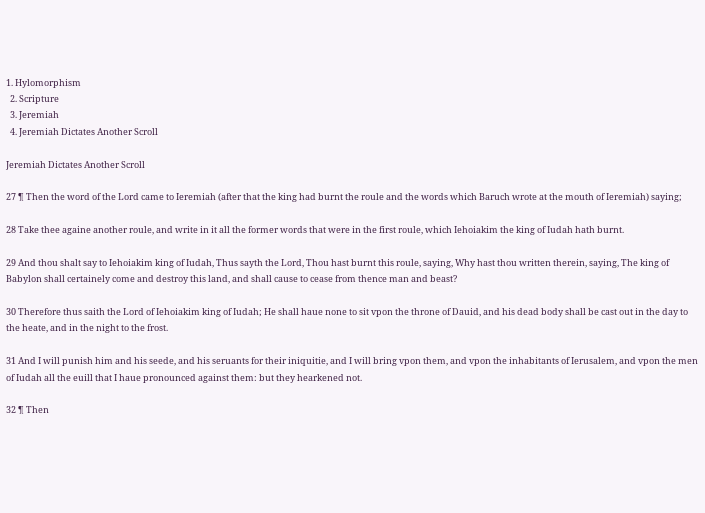1. Hylomorphism
  2. Scripture
  3. Jeremiah
  4. Jeremiah Dictates Another Scroll

Jeremiah Dictates Another Scroll

27 ¶ Then the word of the Lord came to Ieremiah (after that the king had burnt the roule and the words which Baruch wrote at the mouth of Ieremiah) saying;

28 Take thee againe another roule, and write in it all the former words that were in the first roule, which Iehoiakim the king of Iudah hath burnt.

29 And thou shalt say to Iehoiakim king of Iudah, Thus sayth the Lord, Thou hast burnt this roule, saying, Why hast thou written therein, saying, The king of Babylon shall certainely come and destroy this land, and shall cause to cease from thence man and beast?

30 Therefore thus saith the Lord of Iehoiakim king of Iudah; He shall haue none to sit vpon the throne of Dauid, and his dead body shall be cast out in the day to the heate, and in the night to the frost.

31 And I will punish him and his seede, and his seruants for their iniquitie, and I will bring vpon them, and vpon the inhabitants of Ierusalem, and vpon the men of Iudah all the euill that I haue pronounced against them: but they hearkened not.

32 ¶ Then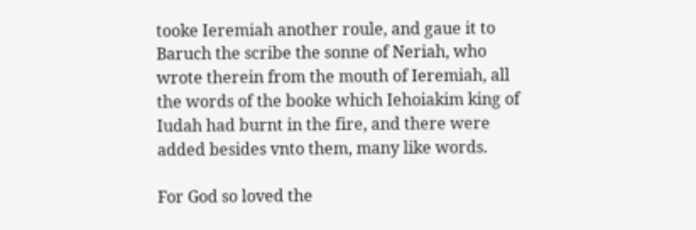tooke Ieremiah another roule, and gaue it to Baruch the scribe the sonne of Neriah, who wrote therein from the mouth of Ieremiah, all the words of the booke which Iehoiakim king of Iudah had burnt in the fire, and there were added besides vnto them, many like words.

For God so loved the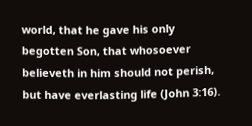world, that he gave his only begotten Son, that whosoever believeth in him should not perish, but have everlasting life (John 3:16).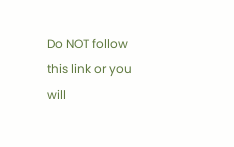Do NOT follow this link or you will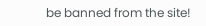be banned from the site!